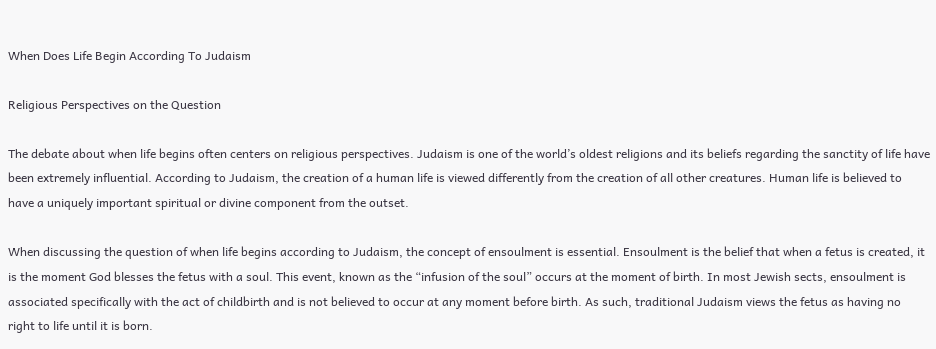When Does Life Begin According To Judaism

Religious Perspectives on the Question

The debate about when life begins often centers on religious perspectives. Judaism is one of the world’s oldest religions and its beliefs regarding the sanctity of life have been extremely influential. According to Judaism, the creation of a human life is viewed differently from the creation of all other creatures. Human life is believed to have a uniquely important spiritual or divine component from the outset.

When discussing the question of when life begins according to Judaism, the concept of ensoulment is essential. Ensoulment is the belief that when a fetus is created, it is the moment God blesses the fetus with a soul. This event, known as the “infusion of the soul” occurs at the moment of birth. In most Jewish sects, ensoulment is associated specifically with the act of childbirth and is not believed to occur at any moment before birth. As such, traditional Judaism views the fetus as having no right to life until it is born.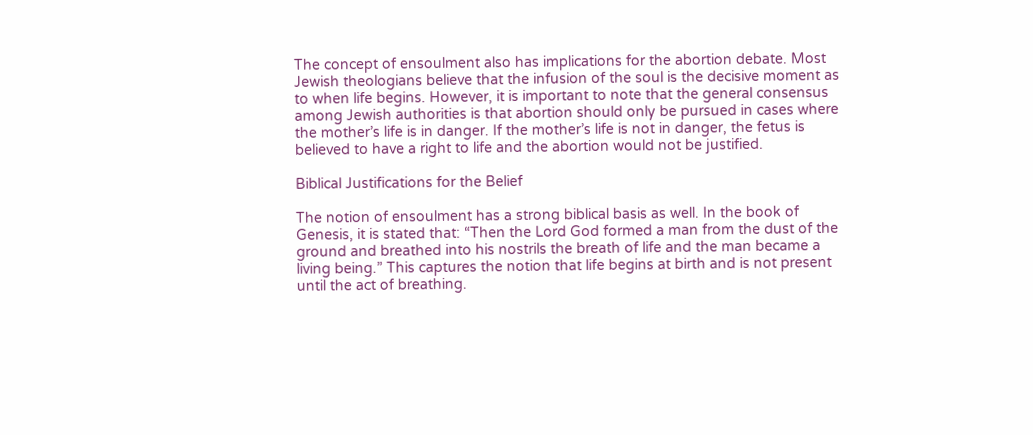The concept of ensoulment also has implications for the abortion debate. Most Jewish theologians believe that the infusion of the soul is the decisive moment as to when life begins. However, it is important to note that the general consensus among Jewish authorities is that abortion should only be pursued in cases where the mother’s life is in danger. If the mother’s life is not in danger, the fetus is believed to have a right to life and the abortion would not be justified.

Biblical Justifications for the Belief

The notion of ensoulment has a strong biblical basis as well. In the book of Genesis, it is stated that: “Then the Lord God formed a man from the dust of the ground and breathed into his nostrils the breath of life and the man became a living being.” This captures the notion that life begins at birth and is not present until the act of breathing.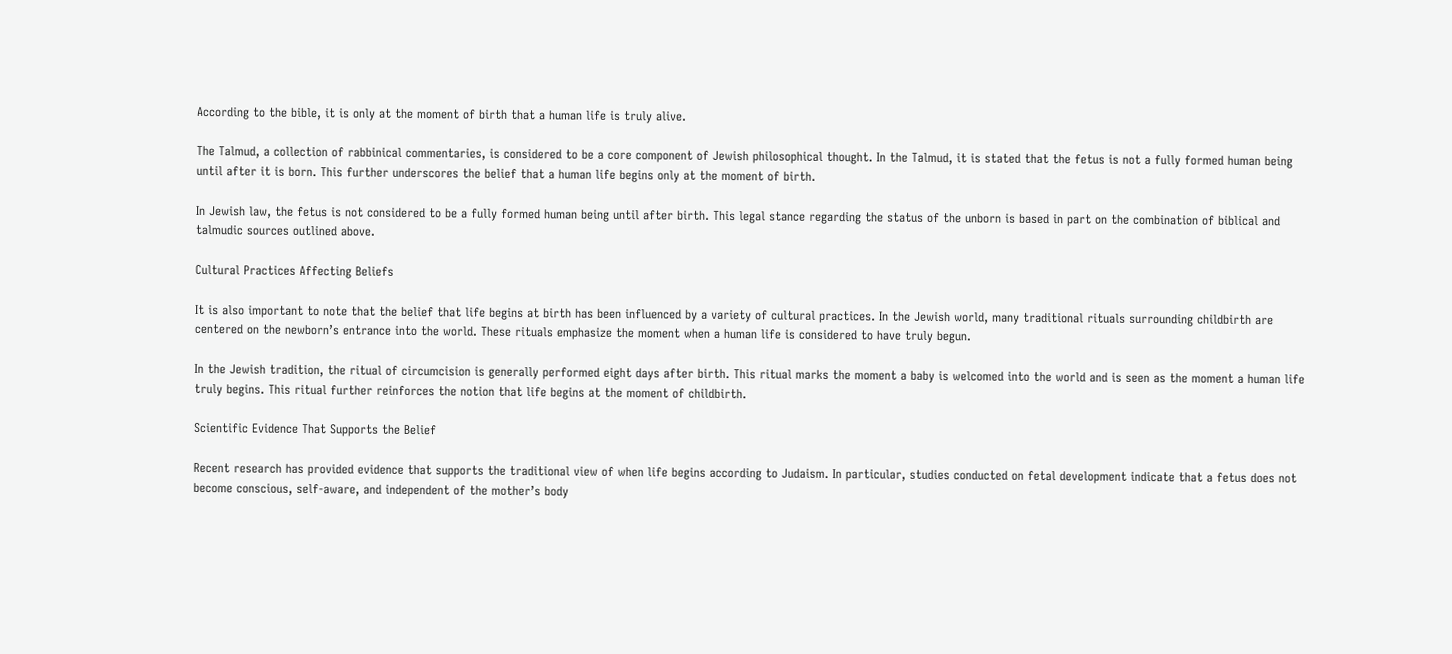According to the bible, it is only at the moment of birth that a human life is truly alive.

The Talmud, a collection of rabbinical commentaries, is considered to be a core component of Jewish philosophical thought. In the Talmud, it is stated that the fetus is not a fully formed human being until after it is born. This further underscores the belief that a human life begins only at the moment of birth.

In Jewish law, the fetus is not considered to be a fully formed human being until after birth. This legal stance regarding the status of the unborn is based in part on the combination of biblical and talmudic sources outlined above.

Cultural Practices Affecting Beliefs

It is also important to note that the belief that life begins at birth has been influenced by a variety of cultural practices. In the Jewish world, many traditional rituals surrounding childbirth are centered on the newborn’s entrance into the world. These rituals emphasize the moment when a human life is considered to have truly begun.

In the Jewish tradition, the ritual of circumcision is generally performed eight days after birth. This ritual marks the moment a baby is welcomed into the world and is seen as the moment a human life truly begins. This ritual further reinforces the notion that life begins at the moment of childbirth.

Scientific Evidence That Supports the Belief

Recent research has provided evidence that supports the traditional view of when life begins according to Judaism. In particular, studies conducted on fetal development indicate that a fetus does not become conscious, self-aware, and independent of the mother’s body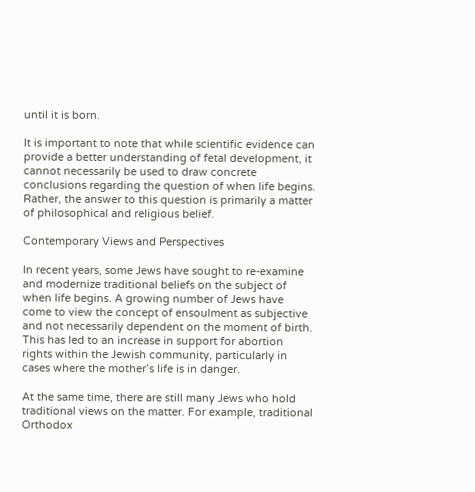until it is born.

It is important to note that while scientific evidence can provide a better understanding of fetal development, it cannot necessarily be used to draw concrete conclusions regarding the question of when life begins. Rather, the answer to this question is primarily a matter of philosophical and religious belief.

Contemporary Views and Perspectives

In recent years, some Jews have sought to re-examine and modernize traditional beliefs on the subject of when life begins. A growing number of Jews have come to view the concept of ensoulment as subjective and not necessarily dependent on the moment of birth. This has led to an increase in support for abortion rights within the Jewish community, particularly in cases where the mother’s life is in danger.

At the same time, there are still many Jews who hold traditional views on the matter. For example, traditional Orthodox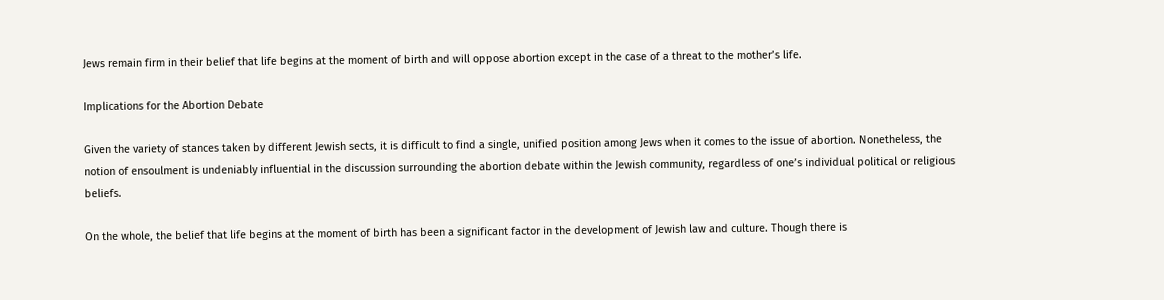Jews remain firm in their belief that life begins at the moment of birth and will oppose abortion except in the case of a threat to the mother’s life.

Implications for the Abortion Debate

Given the variety of stances taken by different Jewish sects, it is difficult to find a single, unified position among Jews when it comes to the issue of abortion. Nonetheless, the notion of ensoulment is undeniably influential in the discussion surrounding the abortion debate within the Jewish community, regardless of one’s individual political or religious beliefs.

On the whole, the belief that life begins at the moment of birth has been a significant factor in the development of Jewish law and culture. Though there is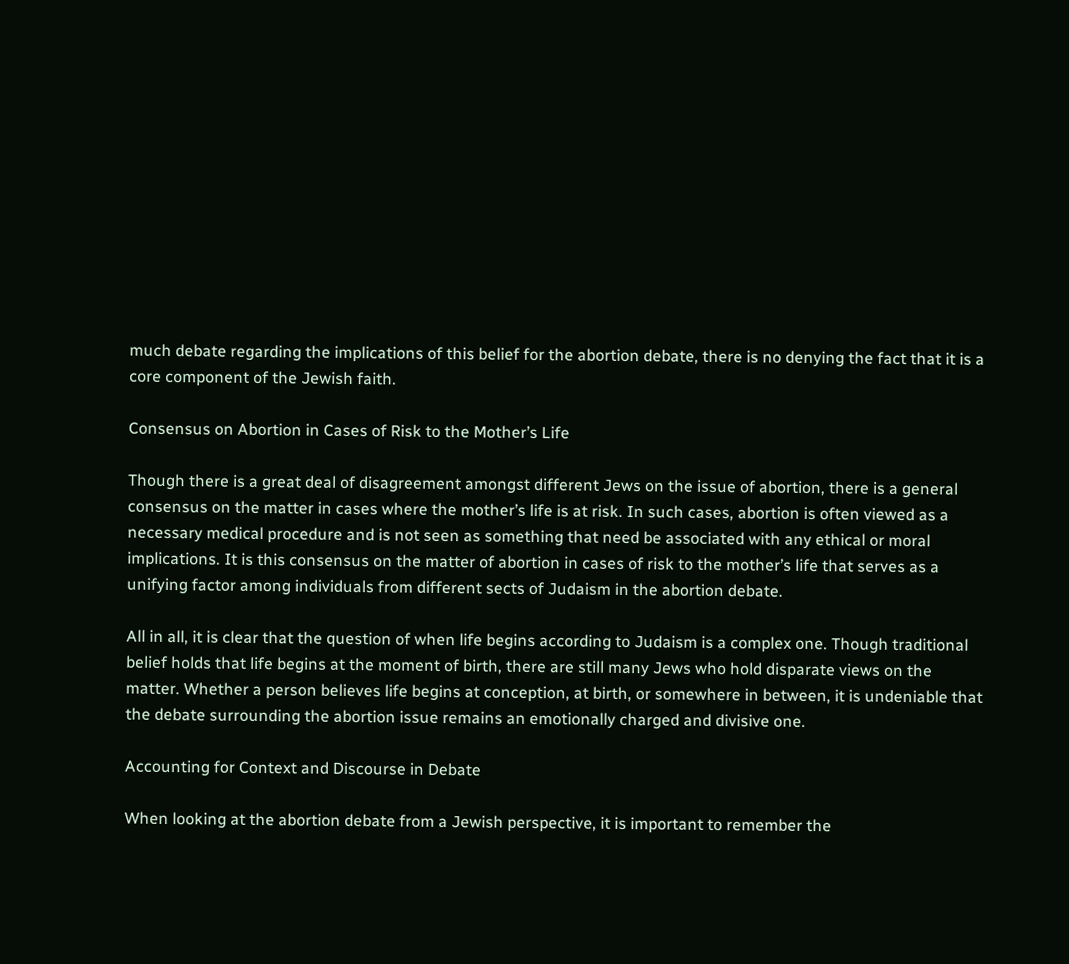much debate regarding the implications of this belief for the abortion debate, there is no denying the fact that it is a core component of the Jewish faith.

Consensus on Abortion in Cases of Risk to the Mother’s Life

Though there is a great deal of disagreement amongst different Jews on the issue of abortion, there is a general consensus on the matter in cases where the mother’s life is at risk. In such cases, abortion is often viewed as a necessary medical procedure and is not seen as something that need be associated with any ethical or moral implications. It is this consensus on the matter of abortion in cases of risk to the mother’s life that serves as a unifying factor among individuals from different sects of Judaism in the abortion debate.

All in all, it is clear that the question of when life begins according to Judaism is a complex one. Though traditional belief holds that life begins at the moment of birth, there are still many Jews who hold disparate views on the matter. Whether a person believes life begins at conception, at birth, or somewhere in between, it is undeniable that the debate surrounding the abortion issue remains an emotionally charged and divisive one.

Accounting for Context and Discourse in Debate

When looking at the abortion debate from a Jewish perspective, it is important to remember the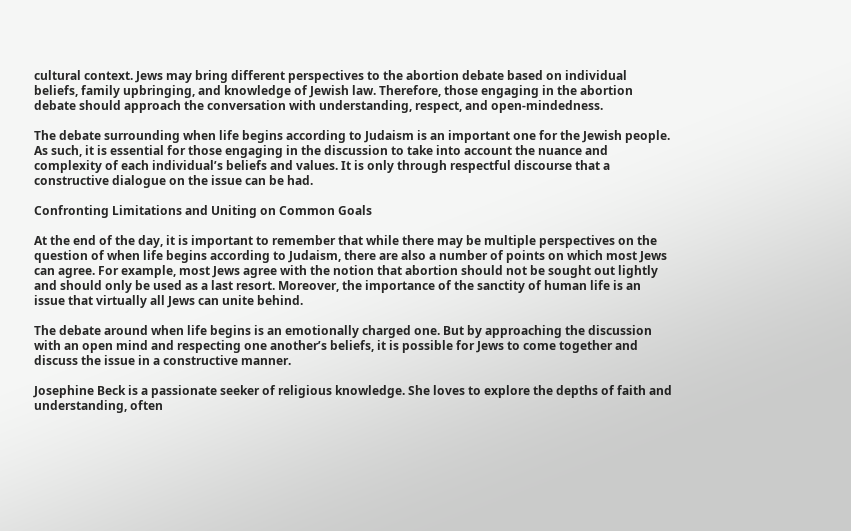cultural context. Jews may bring different perspectives to the abortion debate based on individual beliefs, family upbringing, and knowledge of Jewish law. Therefore, those engaging in the abortion debate should approach the conversation with understanding, respect, and open-mindedness.

The debate surrounding when life begins according to Judaism is an important one for the Jewish people. As such, it is essential for those engaging in the discussion to take into account the nuance and complexity of each individual’s beliefs and values. It is only through respectful discourse that a constructive dialogue on the issue can be had.

Confronting Limitations and Uniting on Common Goals

At the end of the day, it is important to remember that while there may be multiple perspectives on the question of when life begins according to Judaism, there are also a number of points on which most Jews can agree. For example, most Jews agree with the notion that abortion should not be sought out lightly and should only be used as a last resort. Moreover, the importance of the sanctity of human life is an issue that virtually all Jews can unite behind.

The debate around when life begins is an emotionally charged one. But by approaching the discussion with an open mind and respecting one another’s beliefs, it is possible for Jews to come together and discuss the issue in a constructive manner.

Josephine Beck is a passionate seeker of religious knowledge. She loves to explore the depths of faith and understanding, often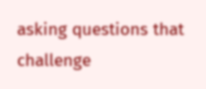asking questions that challenge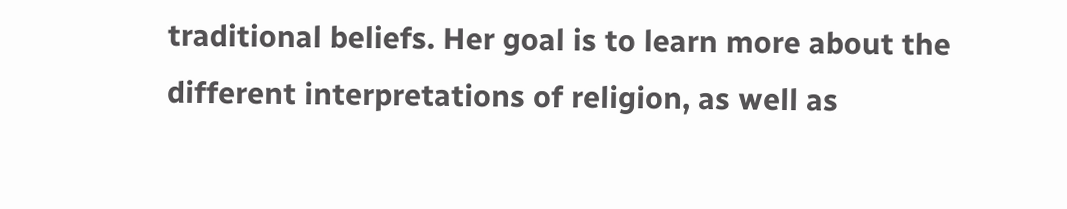traditional beliefs. Her goal is to learn more about the different interpretations of religion, as well as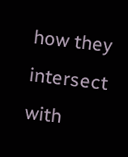how they intersect with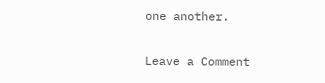one another.

Leave a Comment